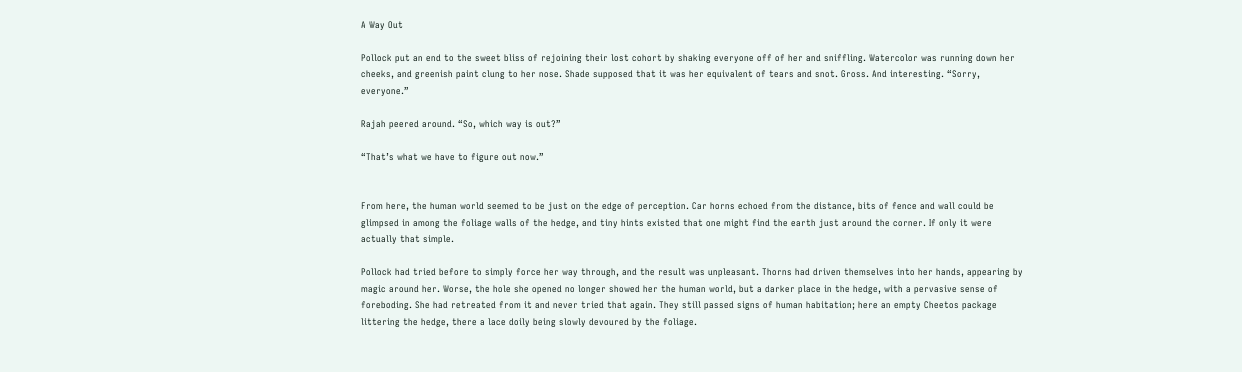A Way Out

Pollock put an end to the sweet bliss of rejoining their lost cohort by shaking everyone off of her and sniffling. Watercolor was running down her cheeks, and greenish paint clung to her nose. Shade supposed that it was her equivalent of tears and snot. Gross. And interesting. “Sorry, everyone.”

Rajah peered around. “So, which way is out?”

“That’s what we have to figure out now.”


From here, the human world seemed to be just on the edge of perception. Car horns echoed from the distance, bits of fence and wall could be glimpsed in among the foliage walls of the hedge, and tiny hints existed that one might find the earth just around the corner. If only it were actually that simple.

Pollock had tried before to simply force her way through, and the result was unpleasant. Thorns had driven themselves into her hands, appearing by magic around her. Worse, the hole she opened no longer showed her the human world, but a darker place in the hedge, with a pervasive sense of foreboding. She had retreated from it and never tried that again. They still passed signs of human habitation; here an empty Cheetos package littering the hedge, there a lace doily being slowly devoured by the foliage.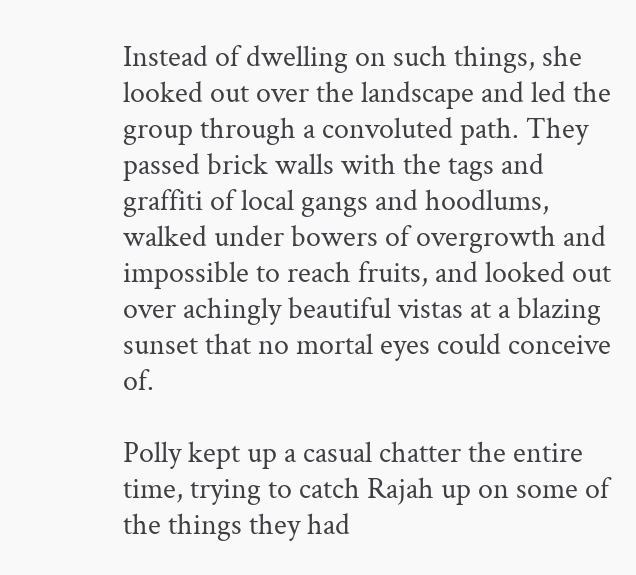Instead of dwelling on such things, she looked out over the landscape and led the group through a convoluted path. They passed brick walls with the tags and graffiti of local gangs and hoodlums, walked under bowers of overgrowth and impossible to reach fruits, and looked out over achingly beautiful vistas at a blazing sunset that no mortal eyes could conceive of.

Polly kept up a casual chatter the entire time, trying to catch Rajah up on some of the things they had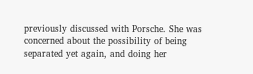previously discussed with Porsche. She was concerned about the possibility of being separated yet again, and doing her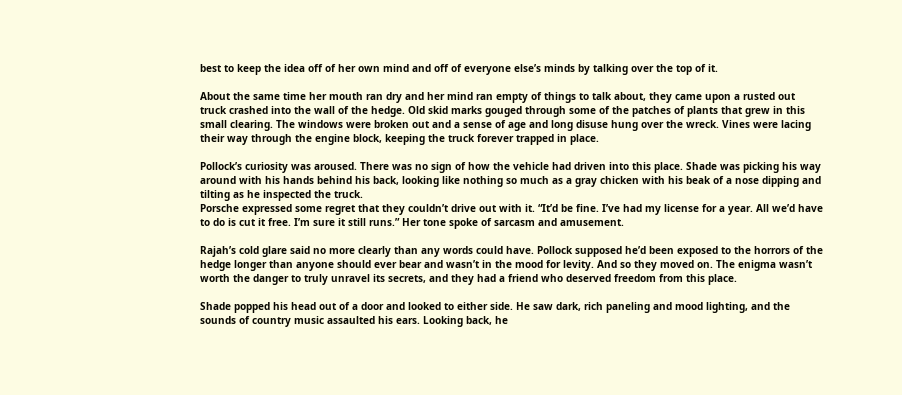best to keep the idea off of her own mind and off of everyone else’s minds by talking over the top of it.

About the same time her mouth ran dry and her mind ran empty of things to talk about, they came upon a rusted out truck crashed into the wall of the hedge. Old skid marks gouged through some of the patches of plants that grew in this small clearing. The windows were broken out and a sense of age and long disuse hung over the wreck. Vines were lacing their way through the engine block, keeping the truck forever trapped in place.

Pollock’s curiosity was aroused. There was no sign of how the vehicle had driven into this place. Shade was picking his way around with his hands behind his back, looking like nothing so much as a gray chicken with his beak of a nose dipping and tilting as he inspected the truck.
Porsche expressed some regret that they couldn’t drive out with it. “It’d be fine. I’ve had my license for a year. All we’d have to do is cut it free. I’m sure it still runs.” Her tone spoke of sarcasm and amusement.

Rajah’s cold glare said no more clearly than any words could have. Pollock supposed he’d been exposed to the horrors of the hedge longer than anyone should ever bear and wasn’t in the mood for levity. And so they moved on. The enigma wasn’t worth the danger to truly unravel its secrets, and they had a friend who deserved freedom from this place.

Shade popped his head out of a door and looked to either side. He saw dark, rich paneling and mood lighting, and the sounds of country music assaulted his ears. Looking back, he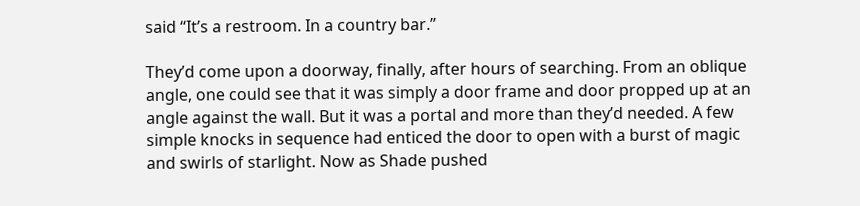said “It’s a restroom. In a country bar.”

They’d come upon a doorway, finally, after hours of searching. From an oblique angle, one could see that it was simply a door frame and door propped up at an angle against the wall. But it was a portal and more than they’d needed. A few simple knocks in sequence had enticed the door to open with a burst of magic and swirls of starlight. Now as Shade pushed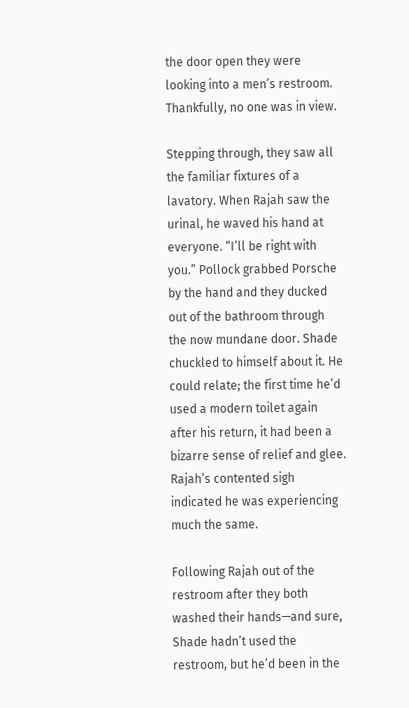the door open they were looking into a men’s restroom. Thankfully, no one was in view.

Stepping through, they saw all the familiar fixtures of a lavatory. When Rajah saw the urinal, he waved his hand at everyone. “I’ll be right with you.” Pollock grabbed Porsche by the hand and they ducked out of the bathroom through the now mundane door. Shade chuckled to himself about it. He could relate; the first time he’d used a modern toilet again after his return, it had been a bizarre sense of relief and glee. Rajah’s contented sigh indicated he was experiencing much the same.

Following Rajah out of the restroom after they both washed their hands—and sure, Shade hadn’t used the restroom, but he’d been in the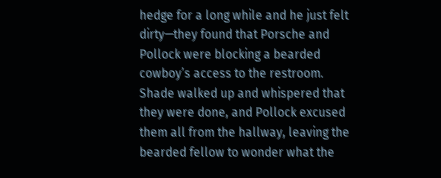hedge for a long while and he just felt dirty—they found that Porsche and Pollock were blocking a bearded cowboy’s access to the restroom. Shade walked up and whispered that they were done, and Pollock excused them all from the hallway, leaving the bearded fellow to wonder what the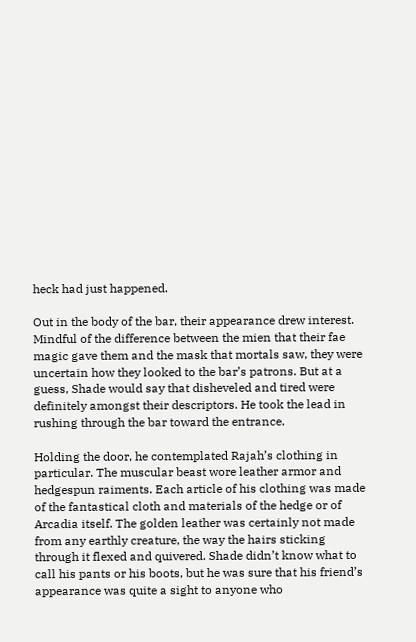heck had just happened.

Out in the body of the bar, their appearance drew interest. Mindful of the difference between the mien that their fae magic gave them and the mask that mortals saw, they were uncertain how they looked to the bar’s patrons. But at a guess, Shade would say that disheveled and tired were definitely amongst their descriptors. He took the lead in rushing through the bar toward the entrance.

Holding the door, he contemplated Rajah’s clothing in particular. The muscular beast wore leather armor and hedgespun raiments. Each article of his clothing was made of the fantastical cloth and materials of the hedge or of Arcadia itself. The golden leather was certainly not made from any earthly creature, the way the hairs sticking through it flexed and quivered. Shade didn’t know what to call his pants or his boots, but he was sure that his friend’s appearance was quite a sight to anyone who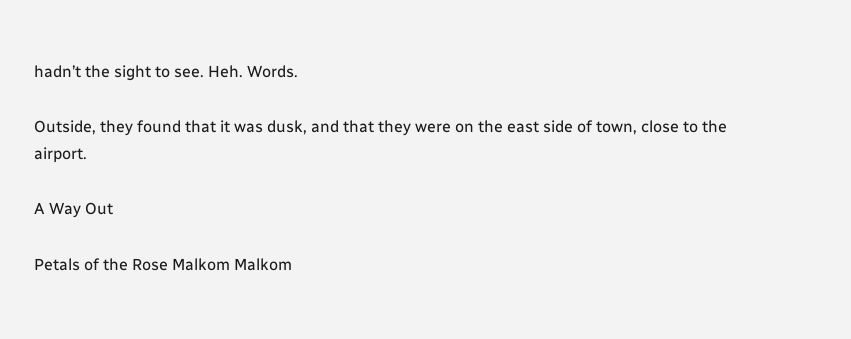hadn’t the sight to see. Heh. Words.

Outside, they found that it was dusk, and that they were on the east side of town, close to the airport.

A Way Out

Petals of the Rose Malkom Malkom